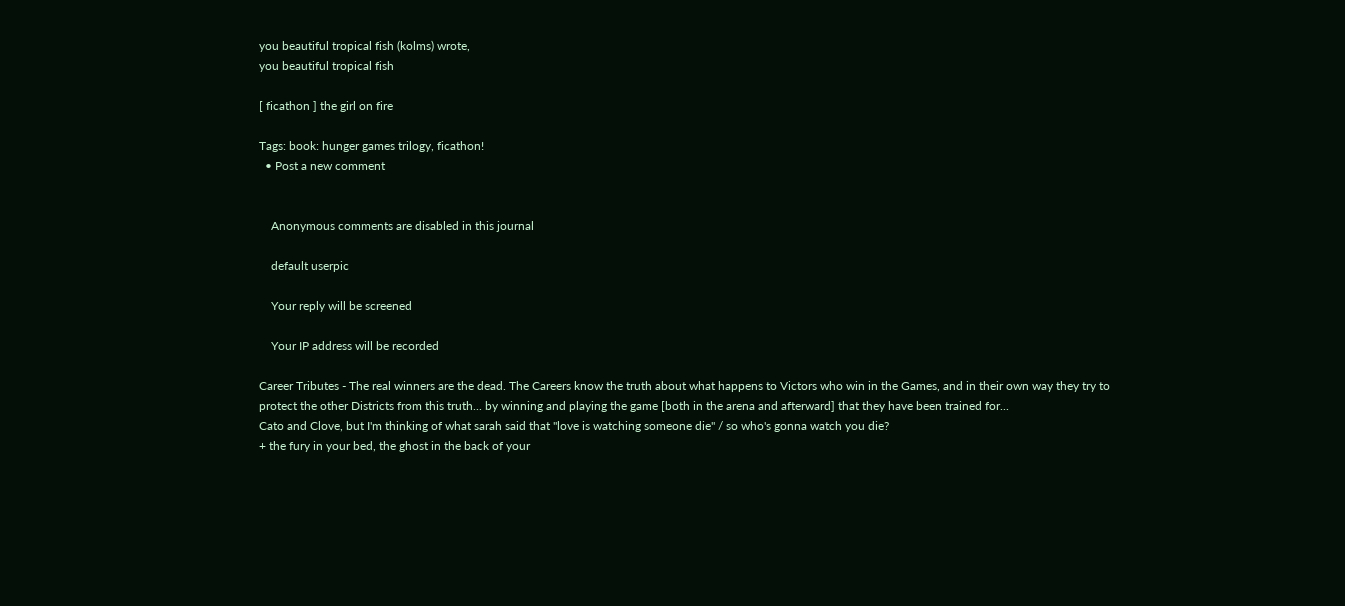you beautiful tropical fish (kolms) wrote,
you beautiful tropical fish

[ ficathon ] the girl on fire

Tags: book: hunger games trilogy, ficathon!
  • Post a new comment


    Anonymous comments are disabled in this journal

    default userpic

    Your reply will be screened

    Your IP address will be recorded

Career Tributes - The real winners are the dead. The Careers know the truth about what happens to Victors who win in the Games, and in their own way they try to protect the other Districts from this truth... by winning and playing the game [both in the arena and afterward] that they have been trained for...
Cato and Clove, but I'm thinking of what sarah said that "love is watching someone die" / so who's gonna watch you die?
+ the fury in your bed, the ghost in the back of your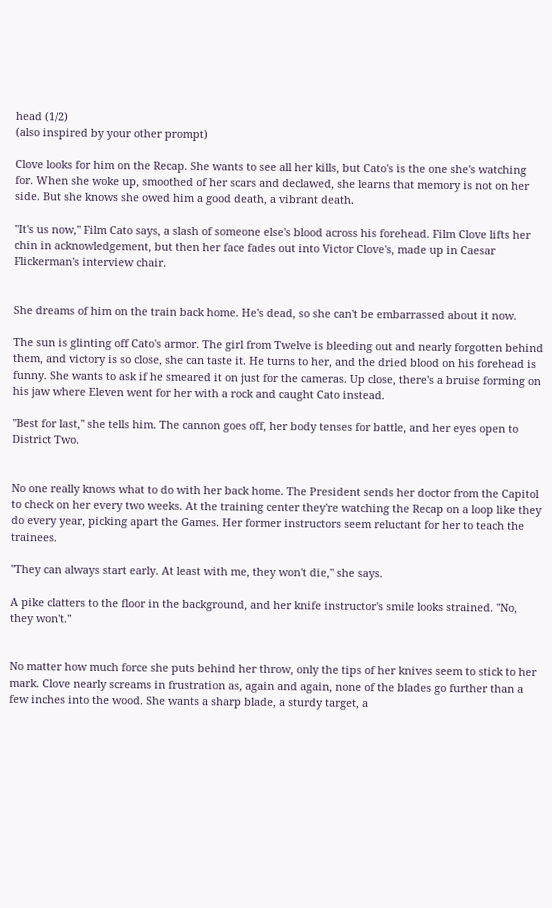head (1/2)
(also inspired by your other prompt)

Clove looks for him on the Recap. She wants to see all her kills, but Cato's is the one she's watching for. When she woke up, smoothed of her scars and declawed, she learns that memory is not on her side. But she knows she owed him a good death, a vibrant death.

"It's us now," Film Cato says, a slash of someone else's blood across his forehead. Film Clove lifts her chin in acknowledgement, but then her face fades out into Victor Clove's, made up in Caesar Flickerman's interview chair.


She dreams of him on the train back home. He's dead, so she can't be embarrassed about it now.

The sun is glinting off Cato's armor. The girl from Twelve is bleeding out and nearly forgotten behind them, and victory is so close, she can taste it. He turns to her, and the dried blood on his forehead is funny. She wants to ask if he smeared it on just for the cameras. Up close, there's a bruise forming on his jaw where Eleven went for her with a rock and caught Cato instead.

"Best for last," she tells him. The cannon goes off, her body tenses for battle, and her eyes open to District Two.


No one really knows what to do with her back home. The President sends her doctor from the Capitol to check on her every two weeks. At the training center they're watching the Recap on a loop like they do every year, picking apart the Games. Her former instructors seem reluctant for her to teach the trainees.

"They can always start early. At least with me, they won't die," she says.

A pike clatters to the floor in the background, and her knife instructor's smile looks strained. "No, they won't."


No matter how much force she puts behind her throw, only the tips of her knives seem to stick to her mark. Clove nearly screams in frustration as, again and again, none of the blades go further than a few inches into the wood. She wants a sharp blade, a sturdy target, a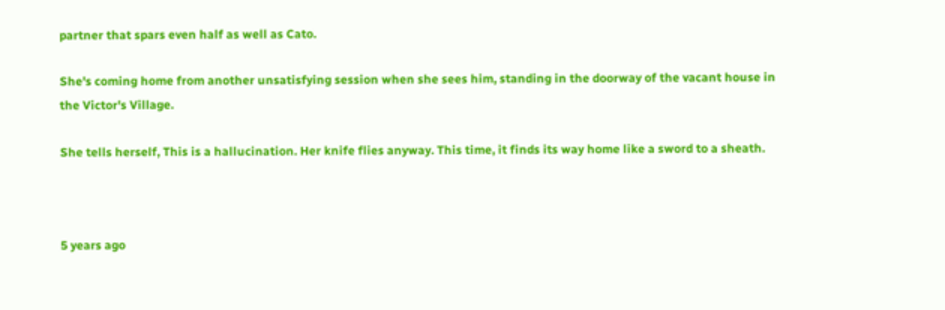partner that spars even half as well as Cato.

She's coming home from another unsatisfying session when she sees him, standing in the doorway of the vacant house in the Victor's Village.

She tells herself, This is a hallucination. Her knife flies anyway. This time, it finds its way home like a sword to a sheath.



5 years ago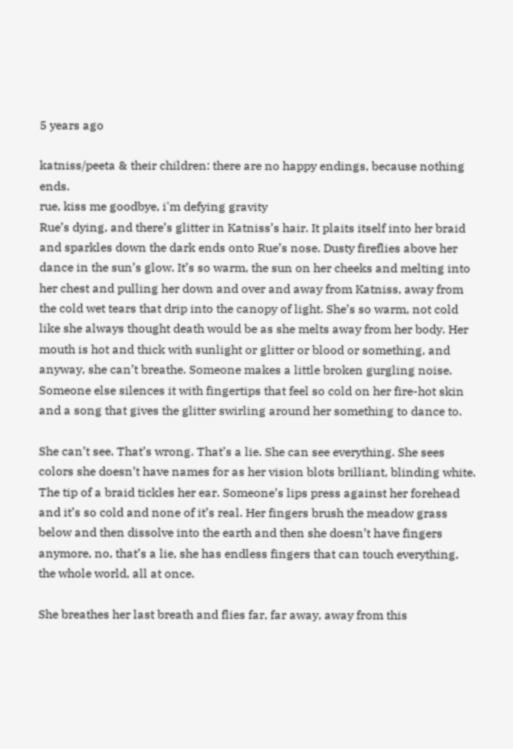5 years ago

katniss/peeta & their children: there are no happy endings, because nothing ends.
rue, kiss me goodbye, i'm defying gravity
Rue’s dying, and there’s glitter in Katniss’s hair. It plaits itself into her braid and sparkles down the dark ends onto Rue’s nose. Dusty fireflies above her dance in the sun’s glow. It’s so warm, the sun on her cheeks and melting into her chest and pulling her down and over and away from Katniss, away from the cold wet tears that drip into the canopy of light. She’s so warm, not cold like she always thought death would be as she melts away from her body. Her mouth is hot and thick with sunlight or glitter or blood or something, and anyway, she can’t breathe. Someone makes a little broken gurgling noise. Someone else silences it with fingertips that feel so cold on her fire-hot skin and a song that gives the glitter swirling around her something to dance to.

She can’t see. That’s wrong. That’s a lie. She can see everything. She sees colors she doesn’t have names for as her vision blots brilliant, blinding white. The tip of a braid tickles her ear. Someone’s lips press against her forehead and it’s so cold and none of it’s real. Her fingers brush the meadow grass below and then dissolve into the earth and then she doesn’t have fingers anymore, no, that’s a lie, she has endless fingers that can touch everything, the whole world, all at once.

She breathes her last breath and flies far, far away, away from this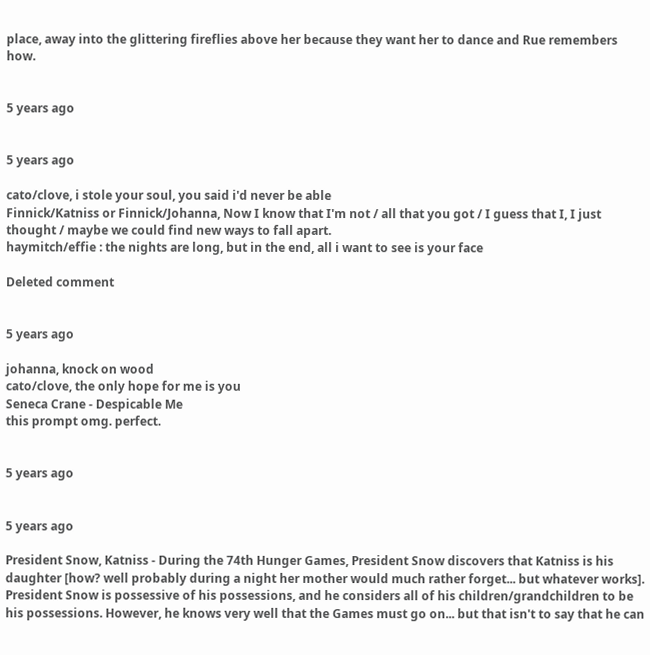place, away into the glittering fireflies above her because they want her to dance and Rue remembers how.


5 years ago


5 years ago

cato/clove, i stole your soul, you said i'd never be able
Finnick/Katniss or Finnick/Johanna, Now I know that I'm not / all that you got / I guess that I, I just thought / maybe we could find new ways to fall apart.
haymitch/effie : the nights are long, but in the end, all i want to see is your face

Deleted comment


5 years ago

johanna, knock on wood
cato/clove, the only hope for me is you
Seneca Crane - Despicable Me
this prompt omg. perfect.


5 years ago


5 years ago

President Snow, Katniss - During the 74th Hunger Games, President Snow discovers that Katniss is his daughter [how? well probably during a night her mother would much rather forget... but whatever works]. President Snow is possessive of his possessions, and he considers all of his children/grandchildren to be his possessions. However, he knows very well that the Games must go on... but that isn't to say that he can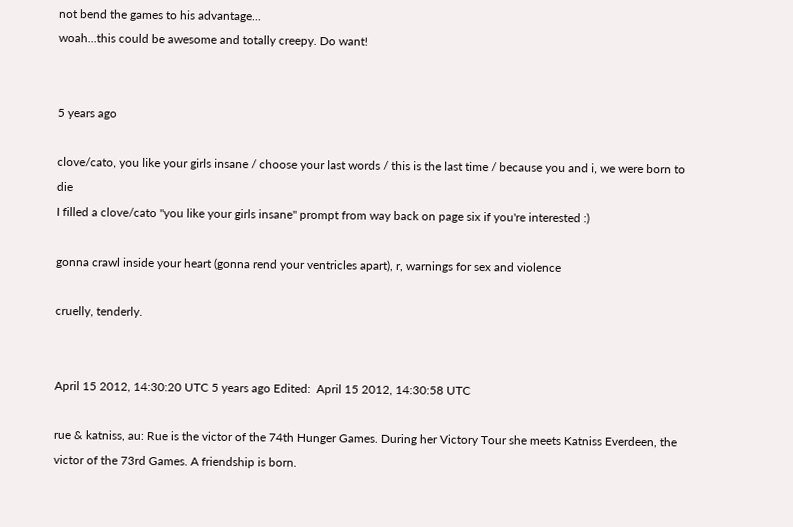not bend the games to his advantage...
woah...this could be awesome and totally creepy. Do want!


5 years ago

clove/cato, you like your girls insane / choose your last words / this is the last time / because you and i, we were born to die
I filled a clove/cato "you like your girls insane" prompt from way back on page six if you're interested :)

gonna crawl inside your heart (gonna rend your ventricles apart), r, warnings for sex and violence

cruelly, tenderly.


April 15 2012, 14:30:20 UTC 5 years ago Edited:  April 15 2012, 14:30:58 UTC

rue & katniss, au: Rue is the victor of the 74th Hunger Games. During her Victory Tour she meets Katniss Everdeen, the victor of the 73rd Games. A friendship is born.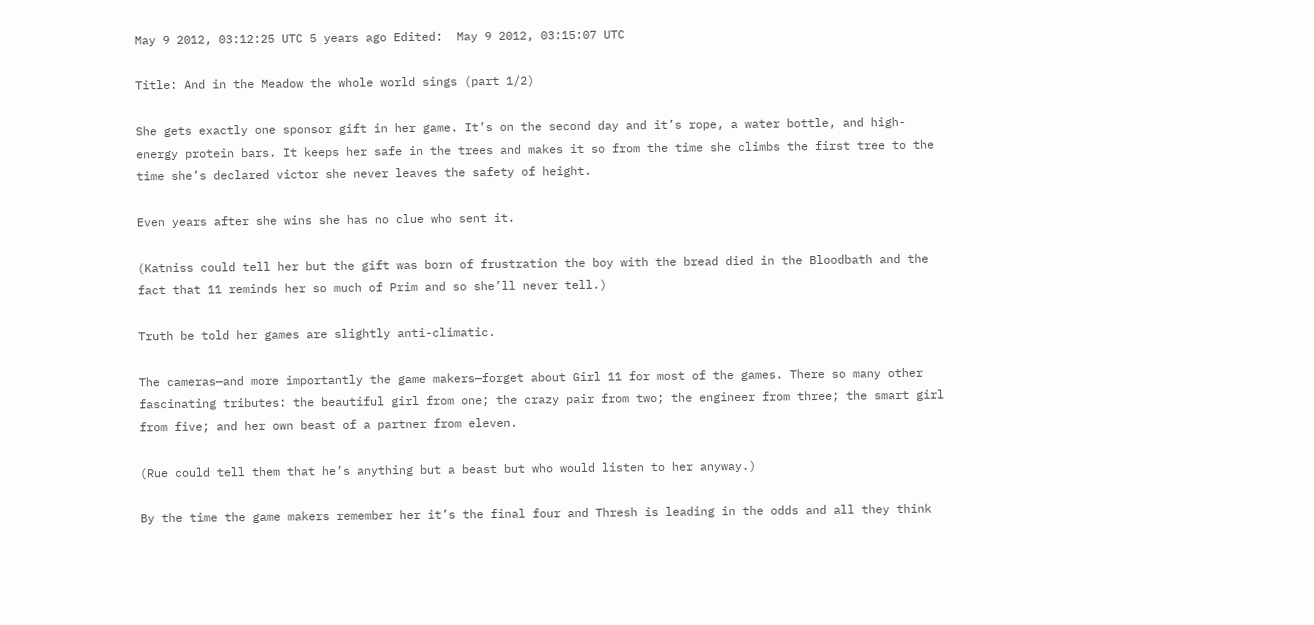May 9 2012, 03:12:25 UTC 5 years ago Edited:  May 9 2012, 03:15:07 UTC

Title: And in the Meadow the whole world sings (part 1/2)

She gets exactly one sponsor gift in her game. It’s on the second day and it’s rope, a water bottle, and high-energy protein bars. It keeps her safe in the trees and makes it so from the time she climbs the first tree to the time she’s declared victor she never leaves the safety of height.

Even years after she wins she has no clue who sent it.

(Katniss could tell her but the gift was born of frustration the boy with the bread died in the Bloodbath and the fact that 11 reminds her so much of Prim and so she’ll never tell.)

Truth be told her games are slightly anti-climatic.

The cameras—and more importantly the game makers—forget about Girl 11 for most of the games. There so many other fascinating tributes: the beautiful girl from one; the crazy pair from two; the engineer from three; the smart girl from five; and her own beast of a partner from eleven.

(Rue could tell them that he’s anything but a beast but who would listen to her anyway.)

By the time the game makers remember her it’s the final four and Thresh is leading in the odds and all they think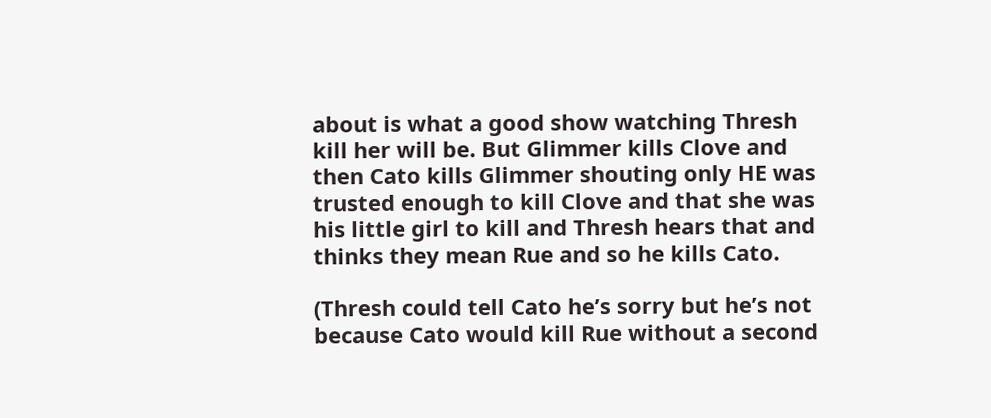about is what a good show watching Thresh kill her will be. But Glimmer kills Clove and then Cato kills Glimmer shouting only HE was trusted enough to kill Clove and that she was his little girl to kill and Thresh hears that and thinks they mean Rue and so he kills Cato.

(Thresh could tell Cato he’s sorry but he’s not because Cato would kill Rue without a second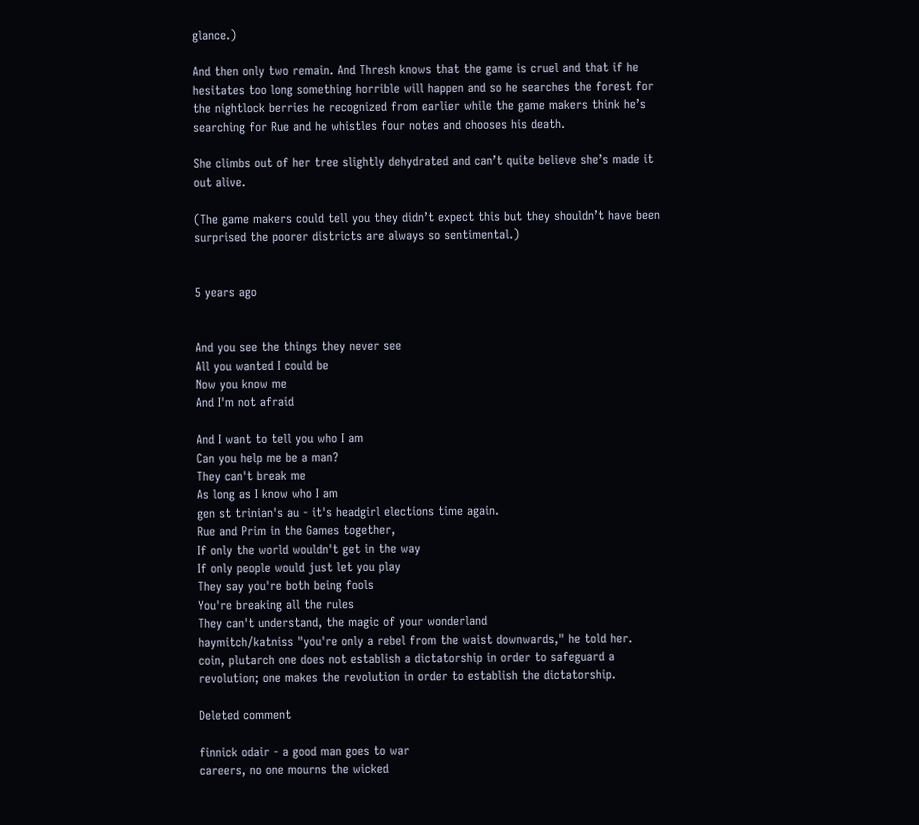glance.)

And then only two remain. And Thresh knows that the game is cruel and that if he hesitates too long something horrible will happen and so he searches the forest for the nightlock berries he recognized from earlier while the game makers think he’s searching for Rue and he whistles four notes and chooses his death.

She climbs out of her tree slightly dehydrated and can’t quite believe she’s made it out alive.

(The game makers could tell you they didn’t expect this but they shouldn’t have been surprised the poorer districts are always so sentimental.)


5 years ago


And you see the things they never see
All you wanted I could be
Now you know me
And I'm not afraid

And I want to tell you who I am
Can you help me be a man?
They can't break me
As long as I know who I am
gen st trinian's au - it's headgirl elections time again.
Rue and Prim in the Games together,
If only the world wouldn't get in the way
If only people would just let you play
They say you're both being fools
You're breaking all the rules
They can't understand, the magic of your wonderland
haymitch/katniss "you're only a rebel from the waist downwards," he told her.
coin, plutarch one does not establish a dictatorship in order to safeguard a revolution; one makes the revolution in order to establish the dictatorship.

Deleted comment

finnick odair - a good man goes to war
careers, no one mourns the wicked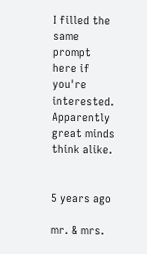I filled the same prompt here if you're interested. Apparently great minds think alike.


5 years ago

mr. & mrs.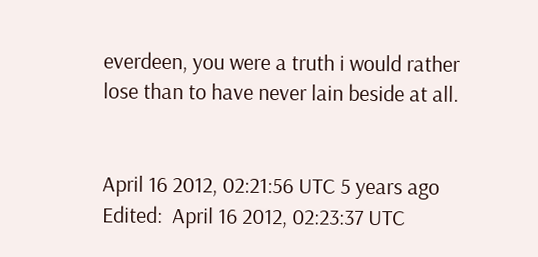everdeen, you were a truth i would rather lose than to have never lain beside at all.


April 16 2012, 02:21:56 UTC 5 years ago Edited:  April 16 2012, 02:23:37 UTC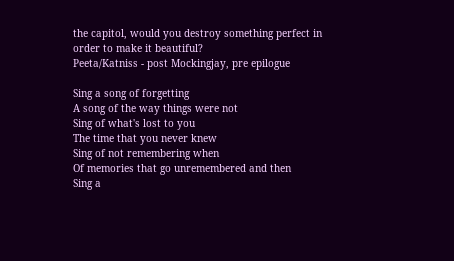the capitol, would you destroy something perfect in order to make it beautiful?
Peeta/Katniss - post Mockingjay, pre epilogue

Sing a song of forgetting
A song of the way things were not
Sing of what's lost to you
The time that you never knew
Sing of not remembering when
Of memories that go unremembered and then
Sing a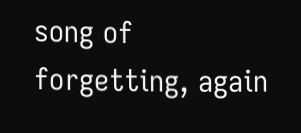song of forgetting, again